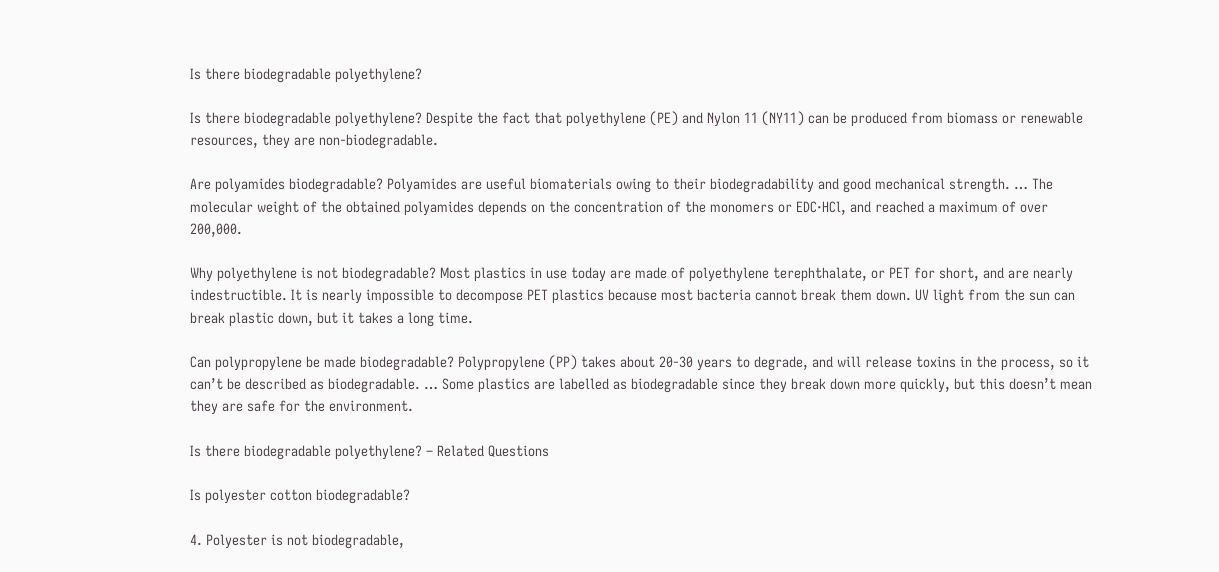Is there biodegradable polyethylene?

Is there biodegradable polyethylene? Despite the fact that polyethylene (PE) and Nylon 11 (NY11) can be produced from biomass or renewable resources, they are non-biodegradable.

Are polyamides biodegradable? Polyamides are useful biomaterials owing to their biodegradability and good mechanical strength. … The molecular weight of the obtained polyamides depends on the concentration of the monomers or EDC·HCl, and reached a maximum of over 200,000.

Why polyethylene is not biodegradable? Most plastics in use today are made of polyethylene terephthalate, or PET for short, and are nearly indestructible. It is nearly impossible to decompose PET plastics because most bacteria cannot break them down. UV light from the sun can break plastic down, but it takes a long time.

Can polypropylene be made biodegradable? Polypropylene (PP) takes about 20-30 years to degrade, and will release toxins in the process, so it can’t be described as biodegradable. … Some plastics are labelled as biodegradable since they break down more quickly, but this doesn’t mean they are safe for the environment.

Is there biodegradable polyethylene? – Related Questions

Is polyester cotton biodegradable?

4. Polyester is not biodegradable,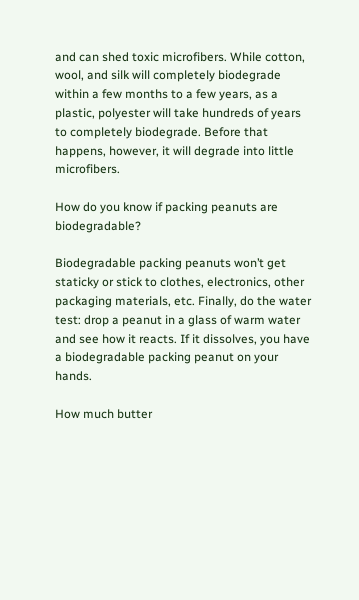and can shed toxic microfibers. While cotton, wool, and silk will completely biodegrade within a few months to a few years, as a plastic, polyester will take hundreds of years to completely biodegrade. Before that happens, however, it will degrade into little microfibers.

How do you know if packing peanuts are biodegradable?

Biodegradable packing peanuts won’t get staticky or stick to clothes, electronics, other packaging materials, etc. Finally, do the water test: drop a peanut in a glass of warm water and see how it reacts. If it dissolves, you have a biodegradable packing peanut on your hands.

How much butter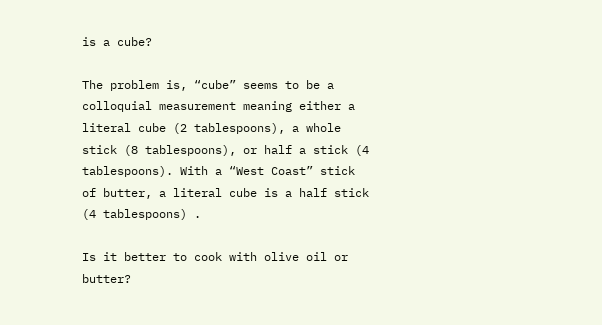is a cube?

The problem is, “cube” seems to be a colloquial measurement meaning either a literal cube (2 tablespoons), a whole stick (8 tablespoons), or half a stick (4 tablespoons). With a “West Coast” stick of butter, a literal cube is a half stick (4 tablespoons) .

Is it better to cook with olive oil or butter?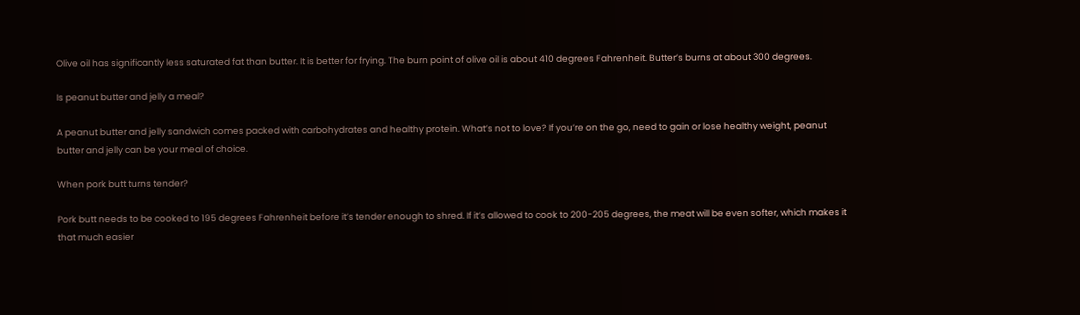Olive oil has significantly less saturated fat than butter. It is better for frying. The burn point of olive oil is about 410 degrees Fahrenheit. Butter’s burns at about 300 degrees.

Is peanut butter and jelly a meal?

A peanut butter and jelly sandwich comes packed with carbohydrates and healthy protein. What’s not to love? If you’re on the go, need to gain or lose healthy weight, peanut butter and jelly can be your meal of choice.

When pork butt turns tender?

Pork butt needs to be cooked to 195 degrees Fahrenheit before it’s tender enough to shred. If it’s allowed to cook to 200-205 degrees, the meat will be even softer, which makes it that much easier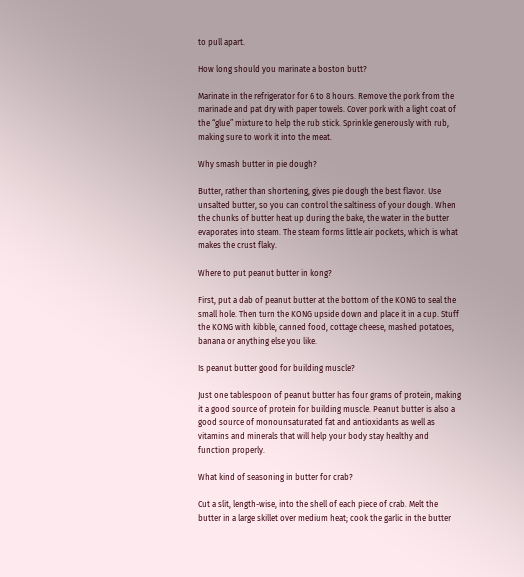to pull apart.

How long should you marinate a boston butt?

Marinate in the refrigerator for 6 to 8 hours. Remove the pork from the marinade and pat dry with paper towels. Cover pork with a light coat of the “glue” mixture to help the rub stick. Sprinkle generously with rub, making sure to work it into the meat.

Why smash butter in pie dough?

Butter, rather than shortening, gives pie dough the best flavor. Use unsalted butter, so you can control the saltiness of your dough. When the chunks of butter heat up during the bake, the water in the butter evaporates into steam. The steam forms little air pockets, which is what makes the crust flaky.

Where to put peanut butter in kong?

First, put a dab of peanut butter at the bottom of the KONG to seal the small hole. Then turn the KONG upside down and place it in a cup. Stuff the KONG with kibble, canned food, cottage cheese, mashed potatoes, banana or anything else you like.

Is peanut butter good for building muscle?

Just one tablespoon of peanut butter has four grams of protein, making it a good source of protein for building muscle. Peanut butter is also a good source of monounsaturated fat and antioxidants as well as vitamins and minerals that will help your body stay healthy and function properly.

What kind of seasoning in butter for crab?

Cut a slit, length-wise, into the shell of each piece of crab. Melt the butter in a large skillet over medium heat; cook the garlic in the butter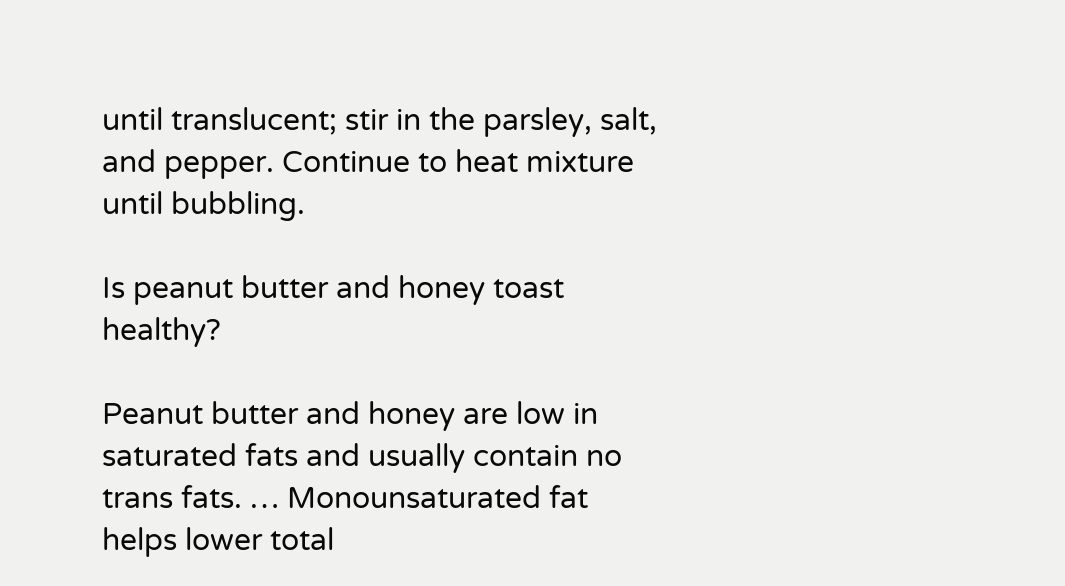until translucent; stir in the parsley, salt, and pepper. Continue to heat mixture until bubbling.

Is peanut butter and honey toast healthy?

Peanut butter and honey are low in saturated fats and usually contain no trans fats. … Monounsaturated fat helps lower total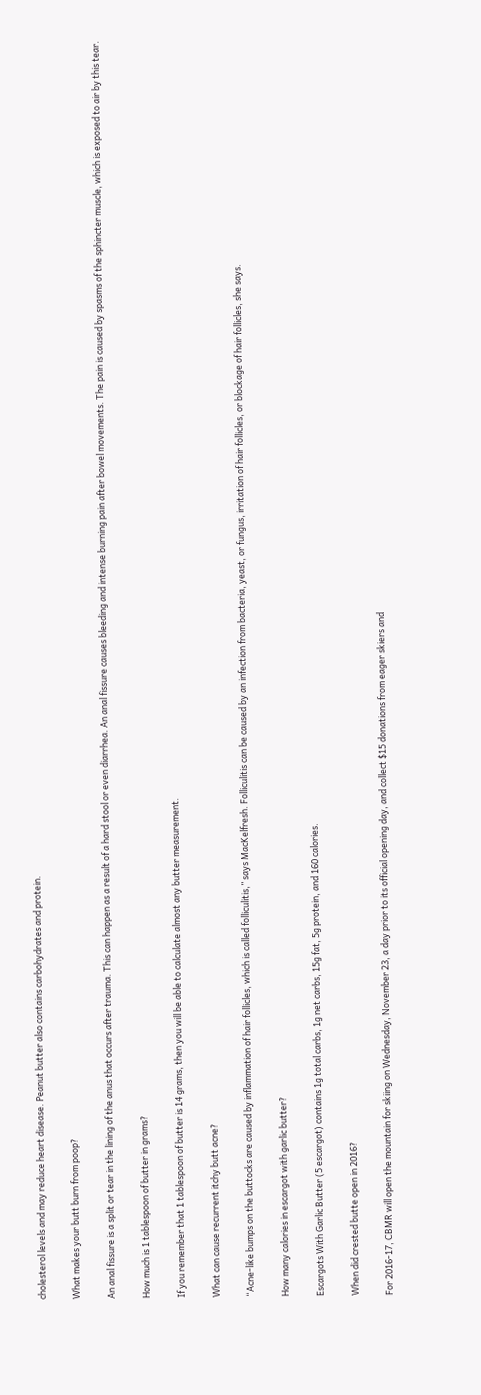cholesterol levels and may reduce heart disease. Peanut butter also contains carbohydrates and protein.

What makes your butt burn from poop?

An anal fissure is a split or tear in the lining of the anus that occurs after trauma. This can happen as a result of a hard stool or even diarrhea. An anal fissure causes bleeding and intense burning pain after bowel movements. The pain is caused by spasms of the sphincter muscle, which is exposed to air by this tear.

How much is 1 tablespoon of butter in grams?

If you remember that 1 tablespoon of butter is 14 grams, then you will be able to calculate almost any butter measurement.

What can cause recurrent itchy butt acne?

“Acne-like bumps on the buttocks are caused by inflammation of hair follicles, which is called folliculitis,” says MacKelfresh. Folliculitis can be caused by an infection from bacteria, yeast, or fungus, irritation of hair follicles, or blockage of hair follicles, she says.

How many calories in escargot with garlic butter?

Escargots With Garlic Butter (5 escargot) contains 1g total carbs, 1g net carbs, 15g fat, 5g protein, and 160 calories.

When did crested butte open in 2016?

For 2016-17, CBMR will open the mountain for skiing on Wednesday, November 23, a day prior to its official opening day, and collect $15 donations from eager skiers and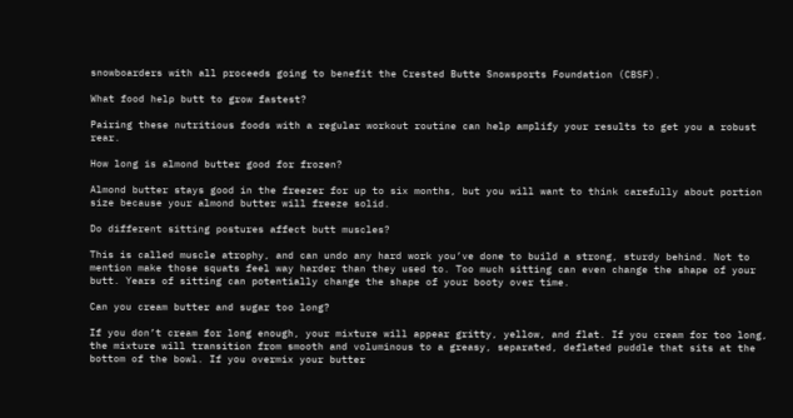snowboarders with all proceeds going to benefit the Crested Butte Snowsports Foundation (CBSF).

What food help butt to grow fastest?

Pairing these nutritious foods with a regular workout routine can help amplify your results to get you a robust rear.

How long is almond butter good for frozen?

Almond butter stays good in the freezer for up to six months, but you will want to think carefully about portion size because your almond butter will freeze solid.

Do different sitting postures affect butt muscles?

This is called muscle atrophy, and can undo any hard work you’ve done to build a strong, sturdy behind. Not to mention make those squats feel way harder than they used to. Too much sitting can even change the shape of your butt. Years of sitting can potentially change the shape of your booty over time.

Can you cream butter and sugar too long?

If you don’t cream for long enough, your mixture will appear gritty, yellow, and flat. If you cream for too long, the mixture will transition from smooth and voluminous to a greasy, separated, deflated puddle that sits at the bottom of the bowl. If you overmix your butter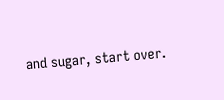and sugar, start over.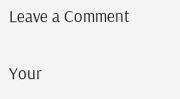Leave a Comment

Your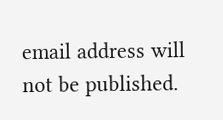email address will not be published.